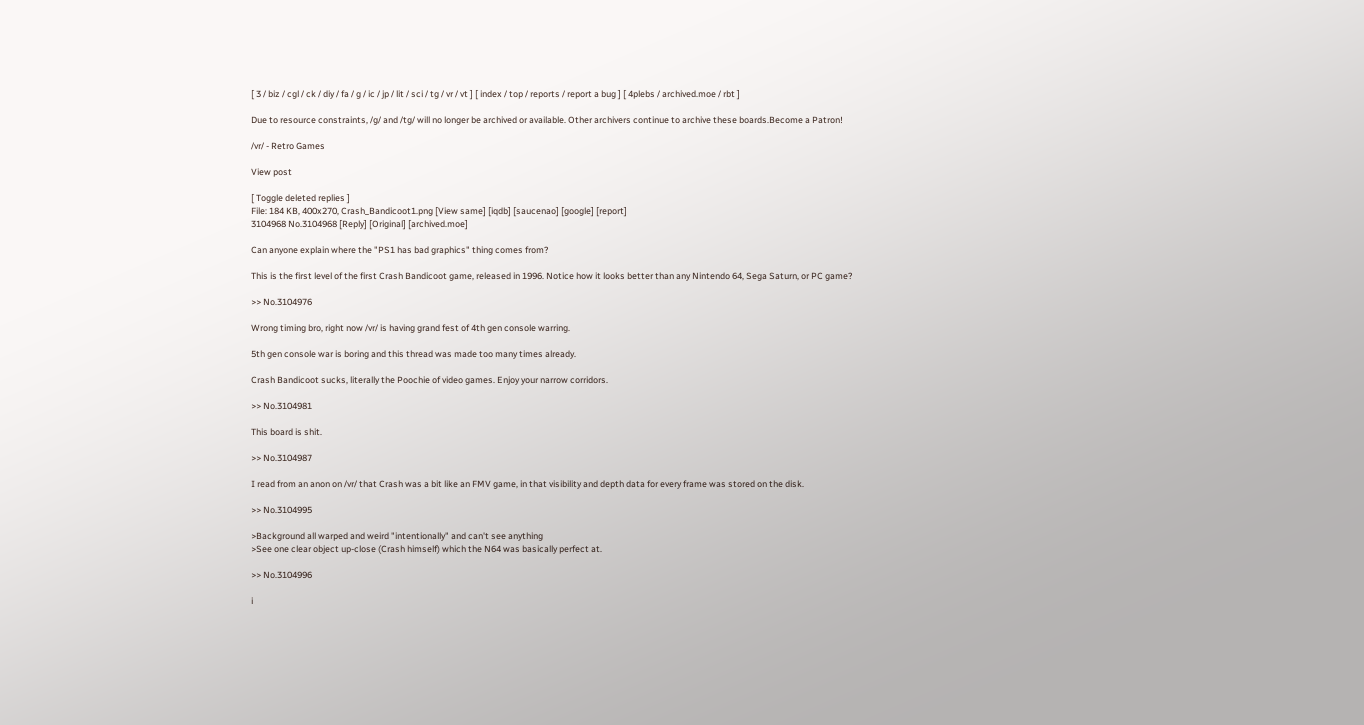[ 3 / biz / cgl / ck / diy / fa / g / ic / jp / lit / sci / tg / vr / vt ] [ index / top / reports / report a bug ] [ 4plebs / archived.moe / rbt ]

Due to resource constraints, /g/ and /tg/ will no longer be archived or available. Other archivers continue to archive these boards.Become a Patron!

/vr/ - Retro Games

View post

[ Toggle deleted replies ]
File: 184 KB, 400x270, Crash_Bandicoot1.png [View same] [iqdb] [saucenao] [google] [report]
3104968 No.3104968 [Reply] [Original] [archived.moe]

Can anyone explain where the "PS1 has bad graphics" thing comes from?

This is the first level of the first Crash Bandicoot game, released in 1996. Notice how it looks better than any Nintendo 64, Sega Saturn, or PC game?

>> No.3104976

Wrong timing bro, right now /vr/ is having grand fest of 4th gen console warring.

5th gen console war is boring and this thread was made too many times already.

Crash Bandicoot sucks, literally the Poochie of video games. Enjoy your narrow corridors.

>> No.3104981

This board is shit.

>> No.3104987

I read from an anon on /vr/ that Crash was a bit like an FMV game, in that visibility and depth data for every frame was stored on the disk.

>> No.3104995

>Background all warped and weird "intentionally" and can't see anything
>See one clear object up-close (Crash himself) which the N64 was basically perfect at.

>> No.3104996

i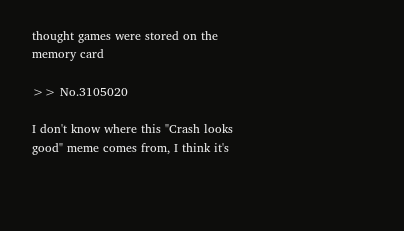thought games were stored on the memory card

>> No.3105020

I don't know where this "Crash looks good" meme comes from, I think it's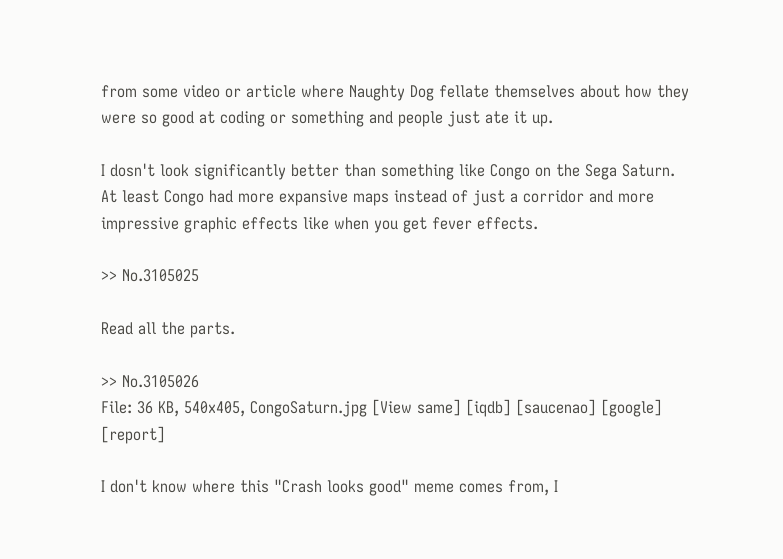from some video or article where Naughty Dog fellate themselves about how they were so good at coding or something and people just ate it up.

I dosn't look significantly better than something like Congo on the Sega Saturn.
At least Congo had more expansive maps instead of just a corridor and more impressive graphic effects like when you get fever effects.

>> No.3105025

Read all the parts.

>> No.3105026
File: 36 KB, 540x405, CongoSaturn.jpg [View same] [iqdb] [saucenao] [google] [report]

I don't know where this "Crash looks good" meme comes from, I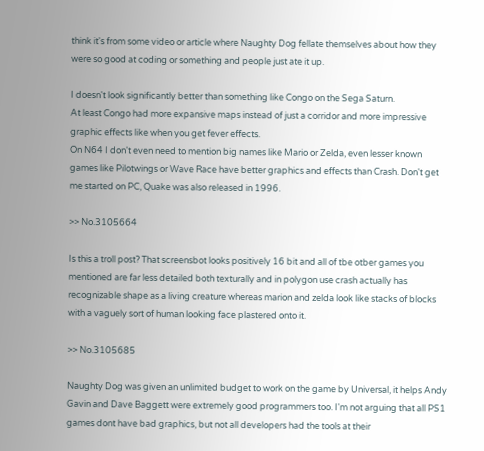think it's from some video or article where Naughty Dog fellate themselves about how they were so good at coding or something and people just ate it up.

I doesn't look significantly better than something like Congo on the Sega Saturn.
At least Congo had more expansive maps instead of just a corridor and more impressive graphic effects like when you get fever effects.
On N64 I don't even need to mention big names like Mario or Zelda, even lesser known games like Pilotwings or Wave Race have better graphics and effects than Crash. Don't get me started on PC, Quake was also released in 1996.

>> No.3105664

Is this a troll post? That screensbot looks positively 16 bit and all of tbe otber games you mentioned are far less detailed both texturally and in polygon use crash actually has recognizable shape as a living creature whereas marion and zelda look like stacks of blocks with a vaguely sort of human looking face plastered onto it.

>> No.3105685

Naughty Dog was given an unlimited budget to work on the game by Universal, it helps Andy Gavin and Dave Baggett were extremely good programmers too. I'm not arguing that all PS1 games dont have bad graphics, but not all developers had the tools at their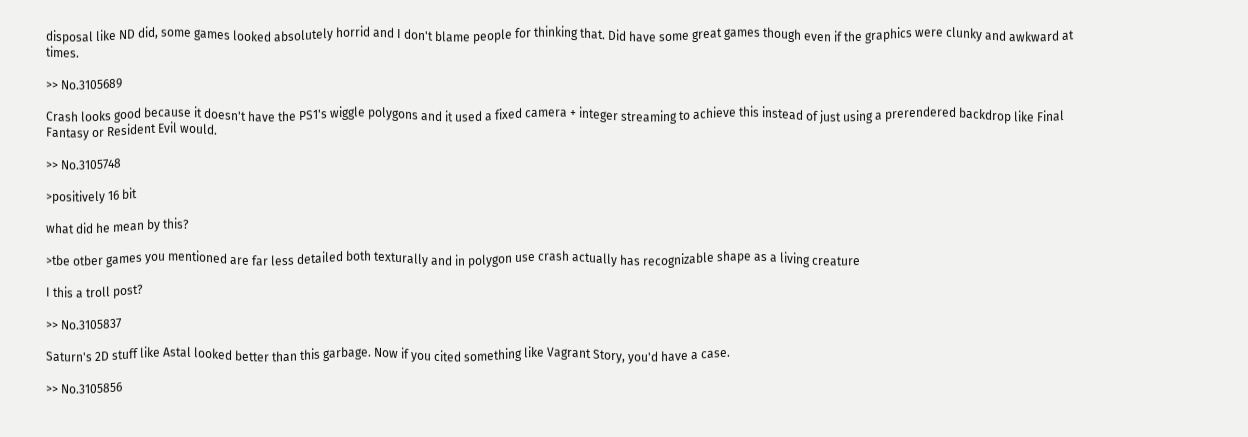disposal like ND did, some games looked absolutely horrid and I don't blame people for thinking that. Did have some great games though even if the graphics were clunky and awkward at times.

>> No.3105689

Crash looks good because it doesn't have the PS1's wiggle polygons and it used a fixed camera + integer streaming to achieve this instead of just using a prerendered backdrop like Final Fantasy or Resident Evil would.

>> No.3105748

>positively 16 bit

what did he mean by this?

>tbe otber games you mentioned are far less detailed both texturally and in polygon use crash actually has recognizable shape as a living creature

I this a troll post?

>> No.3105837

Saturn's 2D stuff like Astal looked better than this garbage. Now if you cited something like Vagrant Story, you'd have a case.

>> No.3105856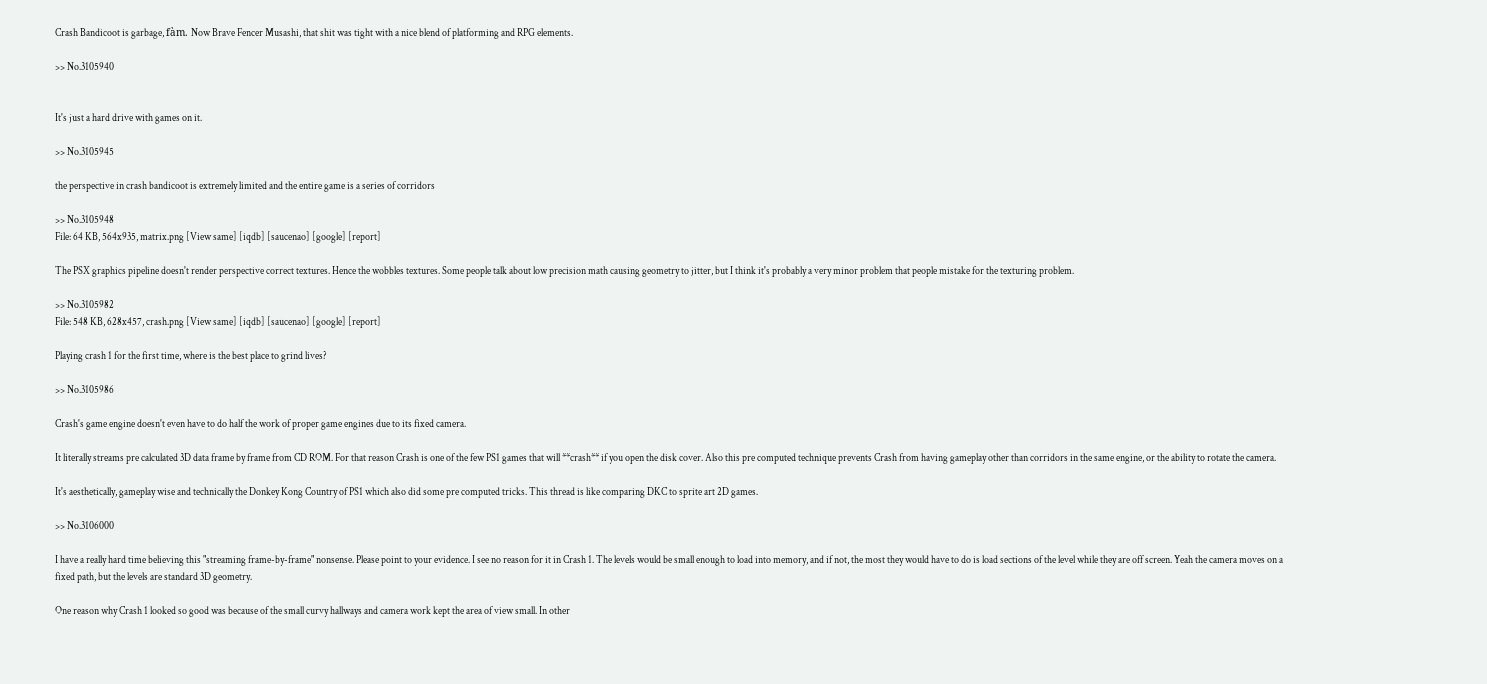Crash Bandicoot is garbage, fàm. Now Brave Fencer Musashi, that shit was tight with a nice blend of platforming and RPG elements.

>> No.3105940


It's just a hard drive with games on it.

>> No.3105945

the perspective in crash bandicoot is extremely limited and the entire game is a series of corridors

>> No.3105948
File: 64 KB, 564x935, matrix.png [View same] [iqdb] [saucenao] [google] [report]

The PSX graphics pipeline doesn't render perspective correct textures. Hence the wobbles textures. Some people talk about low precision math causing geometry to jitter, but I think it's probably a very minor problem that people mistake for the texturing problem.

>> No.3105982
File: 548 KB, 628x457, crash.png [View same] [iqdb] [saucenao] [google] [report]

Playing crash 1 for the first time, where is the best place to grind lives?

>> No.3105986

Crash's game engine doesn't even have to do half the work of proper game engines due to its fixed camera.

It literally streams pre calculated 3D data frame by frame from CD ROM. For that reason Crash is one of the few PS1 games that will **crash** if you open the disk cover. Also this pre computed technique prevents Crash from having gameplay other than corridors in the same engine, or the ability to rotate the camera.

It's aesthetically, gameplay wise and technically the Donkey Kong Country of PS1 which also did some pre computed tricks. This thread is like comparing DKC to sprite art 2D games.

>> No.3106000

I have a really hard time believing this "streaming frame-by-frame" nonsense. Please point to your evidence. I see no reason for it in Crash 1. The levels would be small enough to load into memory, and if not, the most they would have to do is load sections of the level while they are off screen. Yeah the camera moves on a fixed path, but the levels are standard 3D geometry.

One reason why Crash 1 looked so good was because of the small curvy hallways and camera work kept the area of view small. In other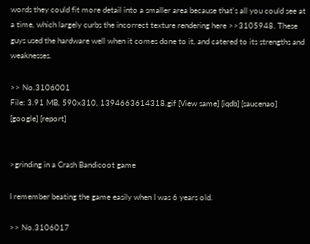words they could fit more detail into a smaller area because that's all you could see at a time, which largely curbs the incorrect texture rendering here >>3105948. These guys used the hardware well when it comes done to it, and catered to its strengths and weaknesses.

>> No.3106001
File: 3.91 MB, 590x310, 1394663614318.gif [View same] [iqdb] [saucenao] [google] [report]


>grinding in a Crash Bandicoot game

I remember beating the game easily when I was 6 years old.

>> No.3106017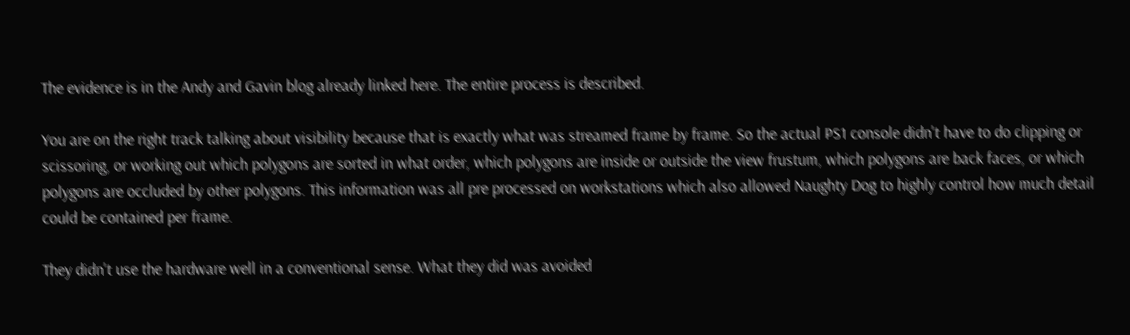The evidence is in the Andy and Gavin blog already linked here. The entire process is described.

You are on the right track talking about visibility because that is exactly what was streamed frame by frame. So the actual PS1 console didn't have to do clipping or scissoring, or working out which polygons are sorted in what order, which polygons are inside or outside the view frustum, which polygons are back faces, or which polygons are occluded by other polygons. This information was all pre processed on workstations which also allowed Naughty Dog to highly control how much detail could be contained per frame.

They didn't use the hardware well in a conventional sense. What they did was avoided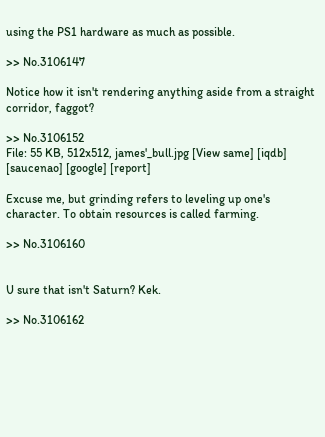using the PS1 hardware as much as possible.

>> No.3106147

Notice how it isn't rendering anything aside from a straight corridor, faggot?

>> No.3106152
File: 55 KB, 512x512, james'_bull.jpg [View same] [iqdb] [saucenao] [google] [report]

Excuse me, but grinding refers to leveling up one's character. To obtain resources is called farming.

>> No.3106160


U sure that isn't Saturn? Kek.

>> No.3106162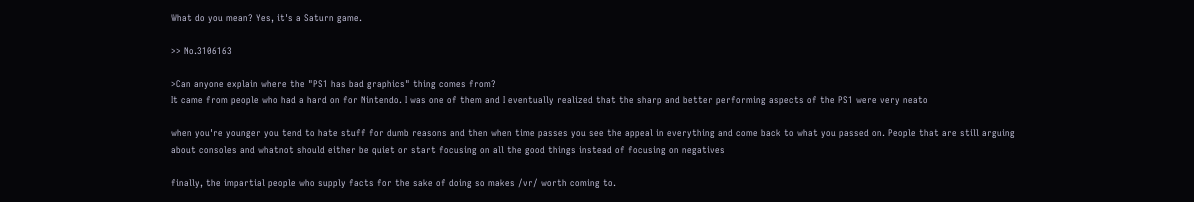What do you mean? Yes, it's a Saturn game.

>> No.3106163

>Can anyone explain where the "PS1 has bad graphics" thing comes from?
It came from people who had a hard on for Nintendo. I was one of them and I eventually realized that the sharp and better performing aspects of the PS1 were very neato

when you're younger you tend to hate stuff for dumb reasons and then when time passes you see the appeal in everything and come back to what you passed on. People that are still arguing about consoles and whatnot should either be quiet or start focusing on all the good things instead of focusing on negatives

finally, the impartial people who supply facts for the sake of doing so makes /vr/ worth coming to.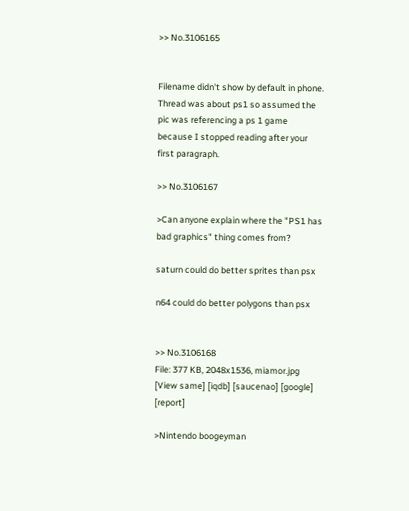>> No.3106165


Filename didn't show by default in phone. Thread was about ps1 so assumed the pic was referencing a ps 1 game because I stopped reading after your first paragraph.

>> No.3106167

>Can anyone explain where the "PS1 has bad graphics" thing comes from?

saturn could do better sprites than psx

n64 could do better polygons than psx


>> No.3106168
File: 377 KB, 2048x1536, miamor.jpg [View same] [iqdb] [saucenao] [google] [report]

>Nintendo boogeyman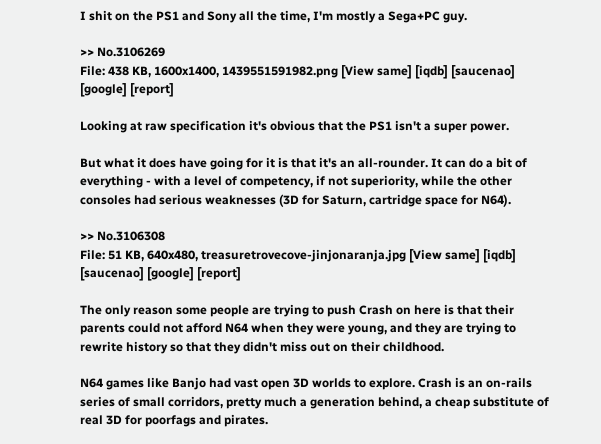I shit on the PS1 and Sony all the time, I'm mostly a Sega+PC guy.

>> No.3106269
File: 438 KB, 1600x1400, 1439551591982.png [View same] [iqdb] [saucenao] [google] [report]

Looking at raw specification it's obvious that the PS1 isn't a super power.

But what it does have going for it is that it's an all-rounder. It can do a bit of everything - with a level of competency, if not superiority, while the other consoles had serious weaknesses (3D for Saturn, cartridge space for N64).

>> No.3106308
File: 51 KB, 640x480, treasuretrovecove-jinjonaranja.jpg [View same] [iqdb] [saucenao] [google] [report]

The only reason some people are trying to push Crash on here is that their parents could not afford N64 when they were young, and they are trying to rewrite history so that they didn't miss out on their childhood.

N64 games like Banjo had vast open 3D worlds to explore. Crash is an on-rails series of small corridors, pretty much a generation behind, a cheap substitute of real 3D for poorfags and pirates.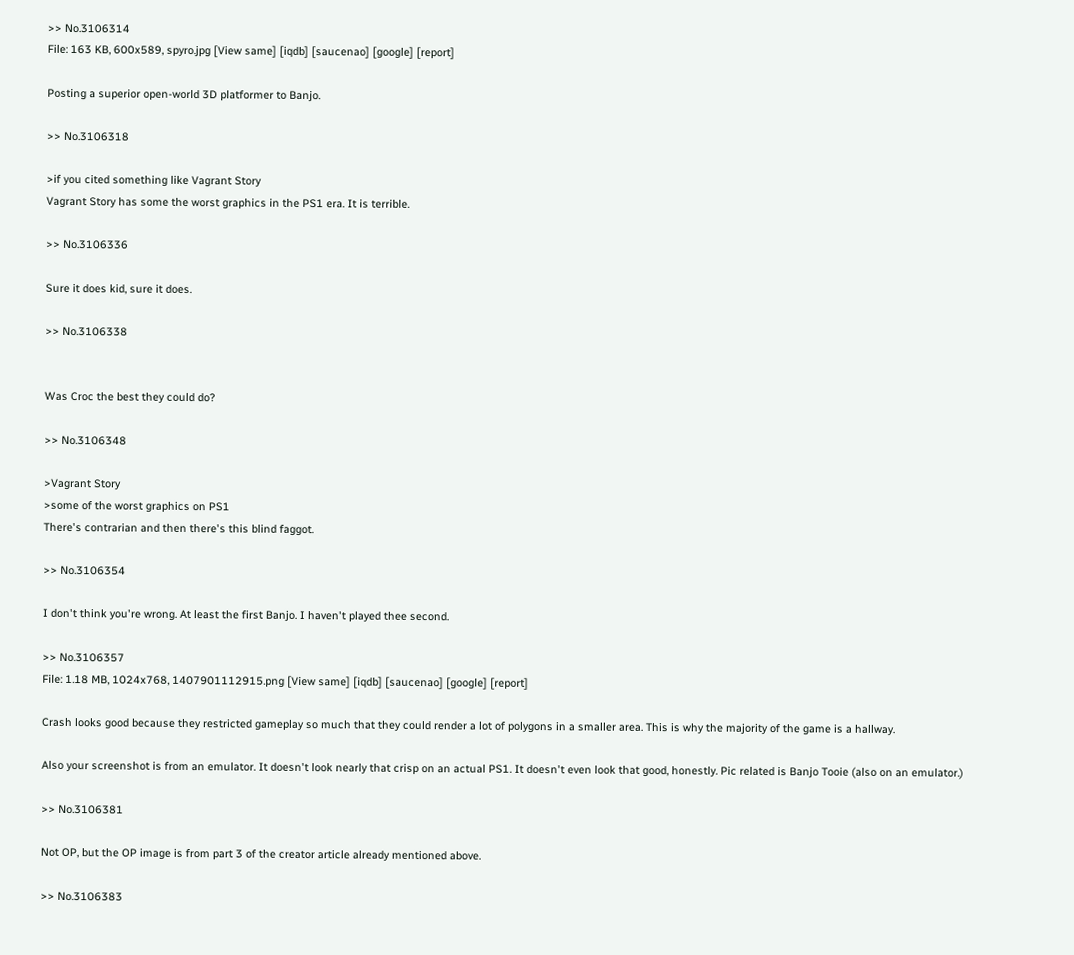>> No.3106314
File: 163 KB, 600x589, spyro.jpg [View same] [iqdb] [saucenao] [google] [report]

Posting a superior open-world 3D platformer to Banjo.

>> No.3106318

>if you cited something like Vagrant Story
Vagrant Story has some the worst graphics in the PS1 era. It is terrible.

>> No.3106336

Sure it does kid, sure it does.

>> No.3106338


Was Croc the best they could do?

>> No.3106348

>Vagrant Story
>some of the worst graphics on PS1
There's contrarian and then there's this blind faggot.

>> No.3106354

I don't think you're wrong. At least the first Banjo. I haven't played thee second.

>> No.3106357
File: 1.18 MB, 1024x768, 1407901112915.png [View same] [iqdb] [saucenao] [google] [report]

Crash looks good because they restricted gameplay so much that they could render a lot of polygons in a smaller area. This is why the majority of the game is a hallway.

Also your screenshot is from an emulator. It doesn't look nearly that crisp on an actual PS1. It doesn't even look that good, honestly. Pic related is Banjo Tooie (also on an emulator.)

>> No.3106381

Not OP, but the OP image is from part 3 of the creator article already mentioned above.

>> No.3106383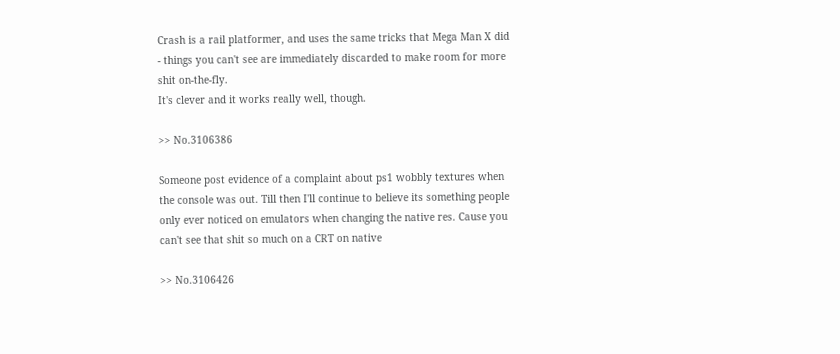Crash is a rail platformer, and uses the same tricks that Mega Man X did - things you can't see are immediately discarded to make room for more shit on-the-fly.
It's clever and it works really well, though.

>> No.3106386

Someone post evidence of a complaint about ps1 wobbly textures when the console was out. Till then I'll continue to believe its something people only ever noticed on emulators when changing the native res. Cause you can't see that shit so much on a CRT on native

>> No.3106426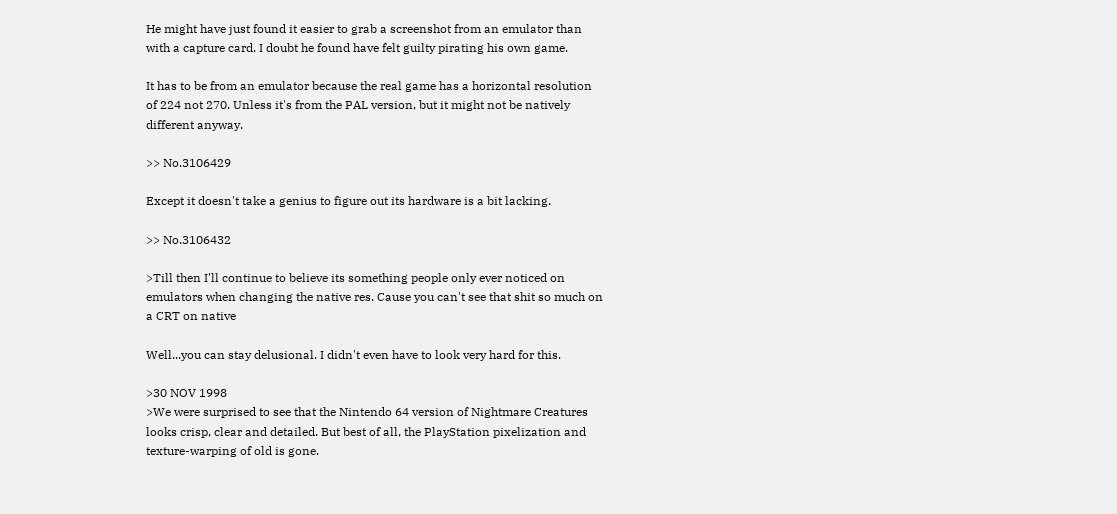He might have just found it easier to grab a screenshot from an emulator than with a capture card. I doubt he found have felt guilty pirating his own game.

It has to be from an emulator because the real game has a horizontal resolution of 224 not 270. Unless it's from the PAL version, but it might not be natively different anyway.

>> No.3106429

Except it doesn't take a genius to figure out its hardware is a bit lacking.

>> No.3106432

>Till then I'll continue to believe its something people only ever noticed on emulators when changing the native res. Cause you can't see that shit so much on a CRT on native

Well...you can stay delusional. I didn't even have to look very hard for this.

>30 NOV 1998
>We were surprised to see that the Nintendo 64 version of Nightmare Creatures looks crisp, clear and detailed. But best of all, the PlayStation pixelization and texture-warping of old is gone.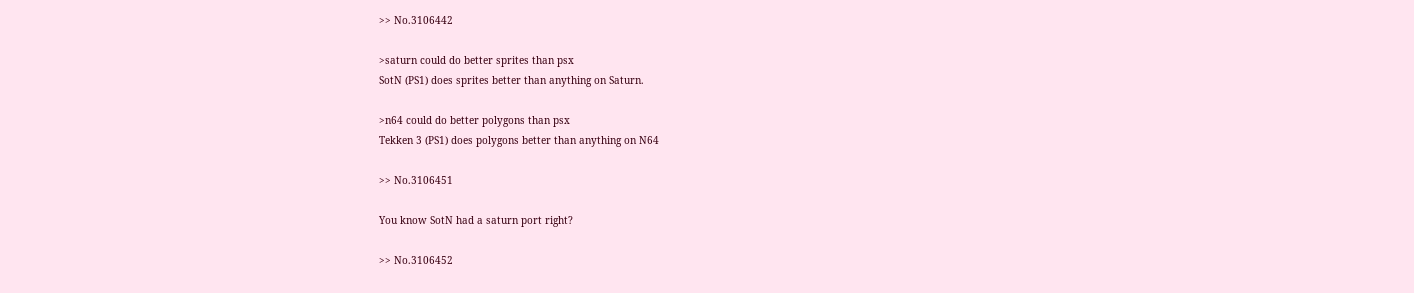>> No.3106442

>saturn could do better sprites than psx
SotN (PS1) does sprites better than anything on Saturn.

>n64 could do better polygons than psx
Tekken 3 (PS1) does polygons better than anything on N64

>> No.3106451

You know SotN had a saturn port right?

>> No.3106452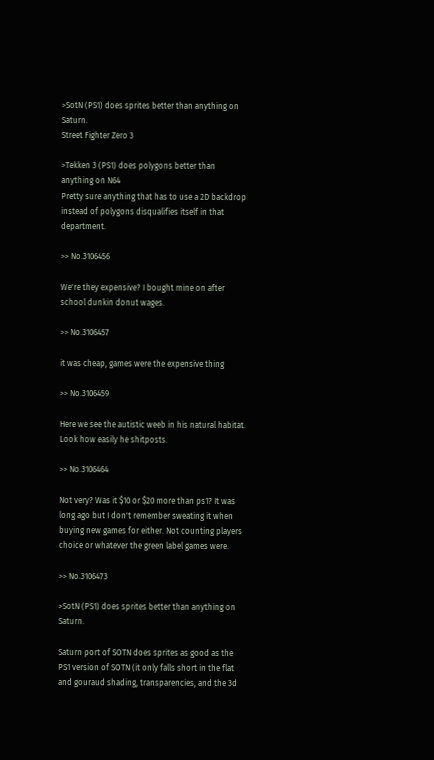>SotN (PS1) does sprites better than anything on Saturn.
Street Fighter Zero 3

>Tekken 3 (PS1) does polygons better than anything on N64
Pretty sure anything that has to use a 2D backdrop instead of polygons disqualifies itself in that department.

>> No.3106456

We're they expensive? I bought mine on after school dunkin donut wages.

>> No.3106457

it was cheap, games were the expensive thing

>> No.3106459

Here we see the autistic weeb in his natural habitat. Look how easily he shitposts.

>> No.3106464

Not very? Was it $10 or $20 more than ps1? It was long ago but I don't remember sweating it when buying new games for either. Not counting players choice or whatever the green label games were.

>> No.3106473

>SotN (PS1) does sprites better than anything on Saturn.

Saturn port of SOTN does sprites as good as the PS1 version of SOTN (it only falls short in the flat and gouraud shading, transparencies, and the 3d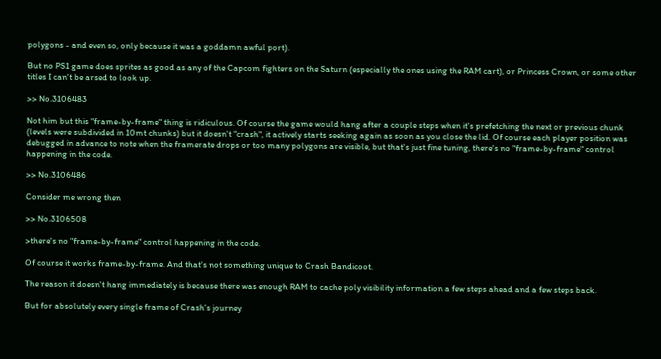polygons - and even so, only because it was a goddamn awful port).

But no PS1 game does sprites as good as any of the Capcom fighters on the Saturn (especially the ones using the RAM cart), or Princess Crown, or some other titles I can't be arsed to look up.

>> No.3106483

Not him but this "frame-by-frame" thing is ridiculous. Of course the game would hang after a couple steps when it's prefetching the next or previous chunk (levels were subdivided in 10mt chunks) but it doesn't "crash", it actively starts seeking again as soon as you close the lid. Of course each player position was debugged in advance to note when the framerate drops or too many polygons are visible, but that's just fine tuning, there's no "frame-by-frame" control happening in the code.

>> No.3106486

Consider me wrong then

>> No.3106508

>there's no "frame-by-frame" control happening in the code.

Of course it works frame-by-frame. And that's not something unique to Crash Bandicoot.

The reason it doesn't hang immediately is because there was enough RAM to cache poly visibility information a few steps ahead and a few steps back.

But for absolutely every single frame of Crash's journey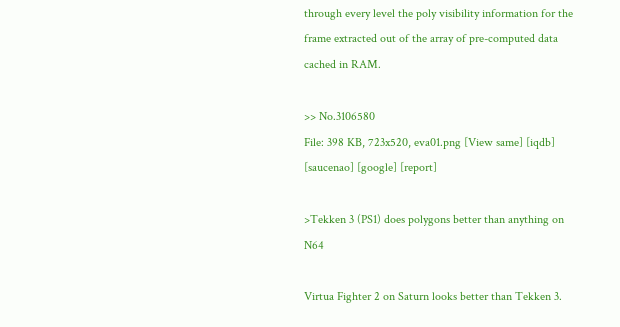through every level the poly visibility information for the frame extracted out of the array of pre-computed data cached in RAM.

>> No.3106580
File: 398 KB, 723x520, eva01.png [View same] [iqdb] [saucenao] [google] [report]

>Tekken 3 (PS1) does polygons better than anything on N64

Virtua Fighter 2 on Saturn looks better than Tekken 3.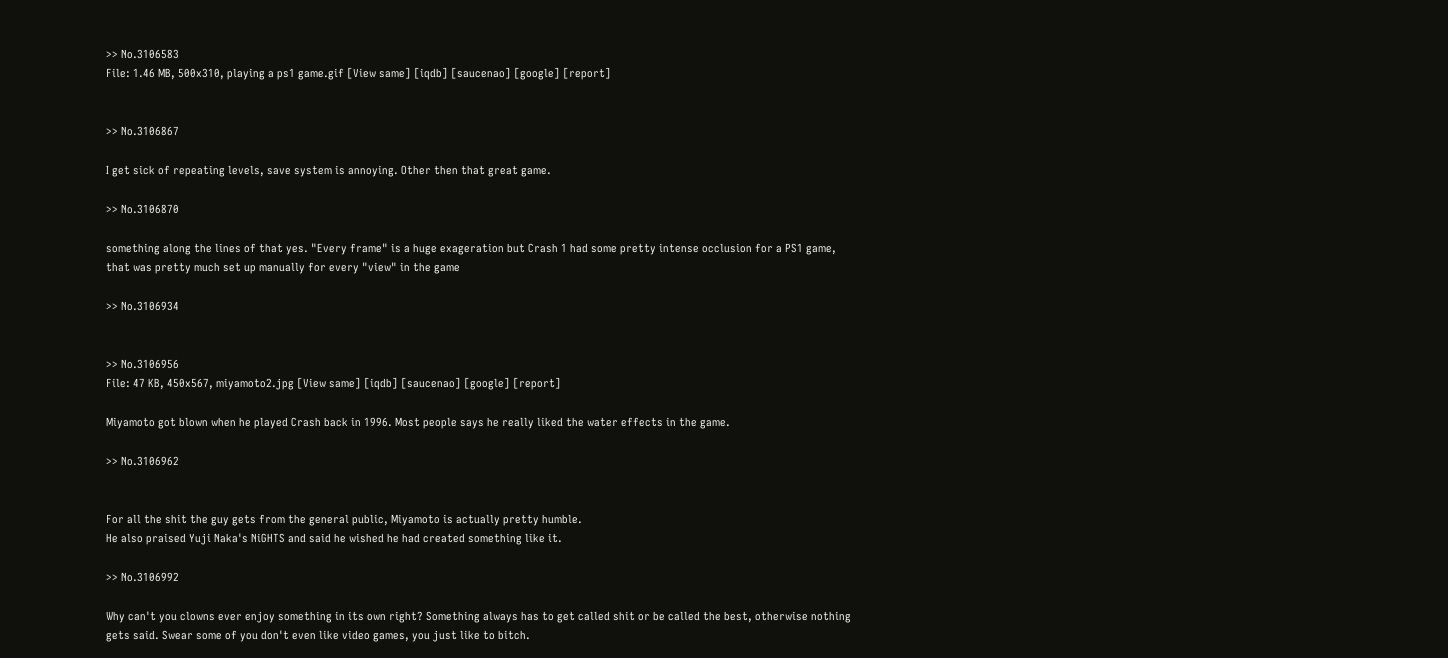>> No.3106583
File: 1.46 MB, 500x310, playing a ps1 game.gif [View same] [iqdb] [saucenao] [google] [report]


>> No.3106867

I get sick of repeating levels, save system is annoying. Other then that great game.

>> No.3106870

something along the lines of that yes. "Every frame" is a huge exageration but Crash 1 had some pretty intense occlusion for a PS1 game, that was pretty much set up manually for every "view" in the game

>> No.3106934


>> No.3106956
File: 47 KB, 450x567, miyamoto2.jpg [View same] [iqdb] [saucenao] [google] [report]

Miyamoto got blown when he played Crash back in 1996. Most people says he really liked the water effects in the game.

>> No.3106962


For all the shit the guy gets from the general public, Miyamoto is actually pretty humble.
He also praised Yuji Naka's NiGHTS and said he wished he had created something like it.

>> No.3106992

Why can't you clowns ever enjoy something in its own right? Something always has to get called shit or be called the best, otherwise nothing gets said. Swear some of you don't even like video games, you just like to bitch.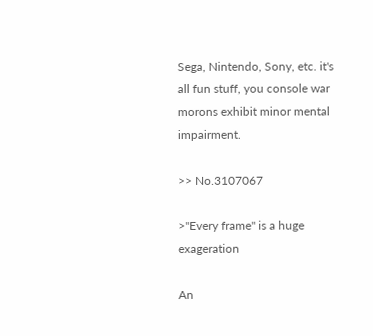Sega, Nintendo, Sony, etc. it's all fun stuff, you console war morons exhibit minor mental impairment.

>> No.3107067

>"Every frame" is a huge exageration

An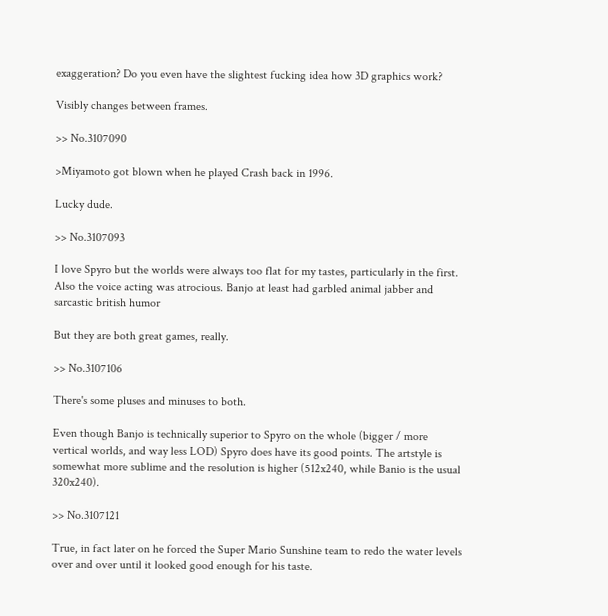exaggeration? Do you even have the slightest fucking idea how 3D graphics work?

Visibly changes between frames.

>> No.3107090

>Miyamoto got blown when he played Crash back in 1996.

Lucky dude.

>> No.3107093

I love Spyro but the worlds were always too flat for my tastes, particularly in the first. Also the voice acting was atrocious. Banjo at least had garbled animal jabber and sarcastic british humor

But they are both great games, really.

>> No.3107106

There's some pluses and minuses to both.

Even though Banjo is technically superior to Spyro on the whole (bigger / more vertical worlds, and way less LOD) Spyro does have its good points. The artstyle is somewhat more sublime and the resolution is higher (512x240, while Banio is the usual 320x240).

>> No.3107121

True, in fact later on he forced the Super Mario Sunshine team to redo the water levels over and over until it looked good enough for his taste.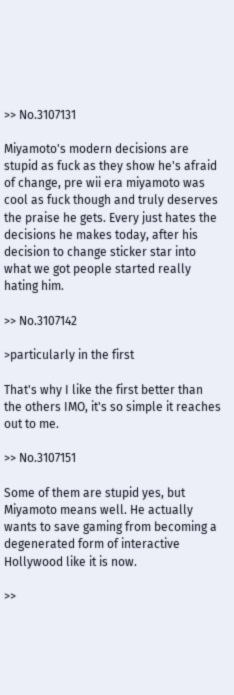>> No.3107131

Miyamoto's modern decisions are stupid as fuck as they show he's afraid of change, pre wii era miyamoto was cool as fuck though and truly deserves the praise he gets. Every just hates the decisions he makes today, after his decision to change sticker star into what we got people started really hating him.

>> No.3107142

>particularly in the first

That's why I like the first better than the others IMO, it's so simple it reaches out to me.

>> No.3107151

Some of them are stupid yes, but Miyamoto means well. He actually wants to save gaming from becoming a degenerated form of interactive Hollywood like it is now.

>>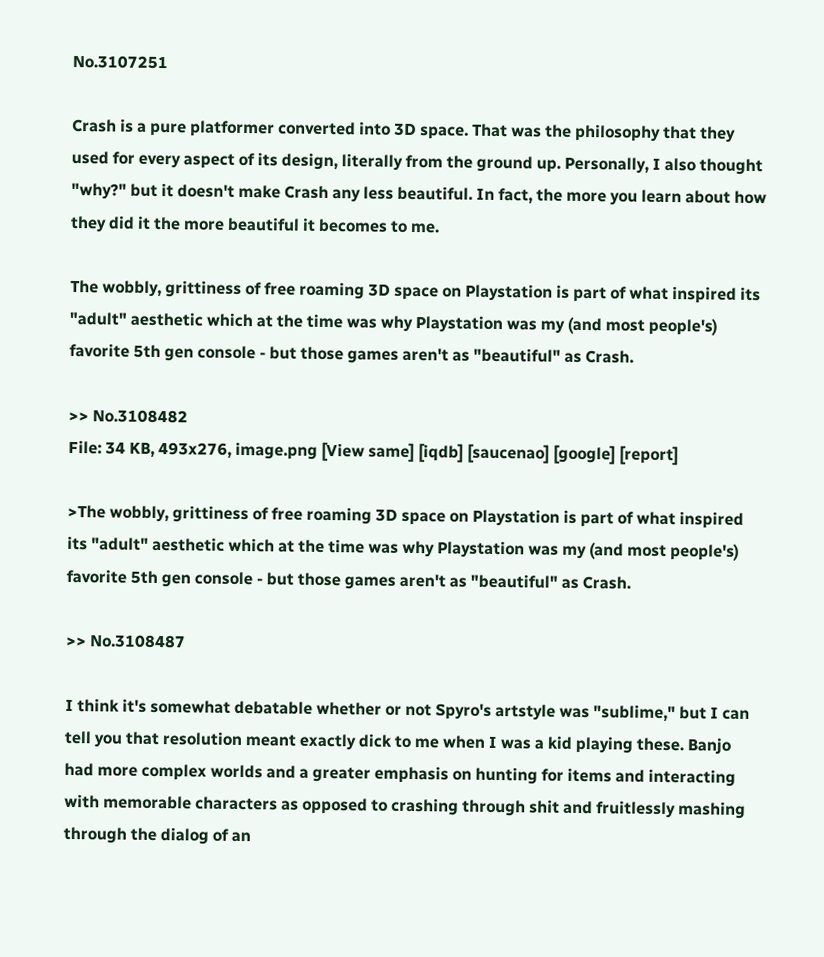No.3107251

Crash is a pure platformer converted into 3D space. That was the philosophy that they used for every aspect of its design, literally from the ground up. Personally, I also thought "why?" but it doesn't make Crash any less beautiful. In fact, the more you learn about how they did it the more beautiful it becomes to me.

The wobbly, grittiness of free roaming 3D space on Playstation is part of what inspired its "adult" aesthetic which at the time was why Playstation was my (and most people's) favorite 5th gen console - but those games aren't as "beautiful" as Crash.

>> No.3108482
File: 34 KB, 493x276, image.png [View same] [iqdb] [saucenao] [google] [report]

>The wobbly, grittiness of free roaming 3D space on Playstation is part of what inspired its "adult" aesthetic which at the time was why Playstation was my (and most people's) favorite 5th gen console - but those games aren't as "beautiful" as Crash.

>> No.3108487

I think it's somewhat debatable whether or not Spyro's artstyle was "sublime," but I can tell you that resolution meant exactly dick to me when I was a kid playing these. Banjo had more complex worlds and a greater emphasis on hunting for items and interacting with memorable characters as opposed to crashing through shit and fruitlessly mashing through the dialog of an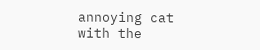annoying cat with the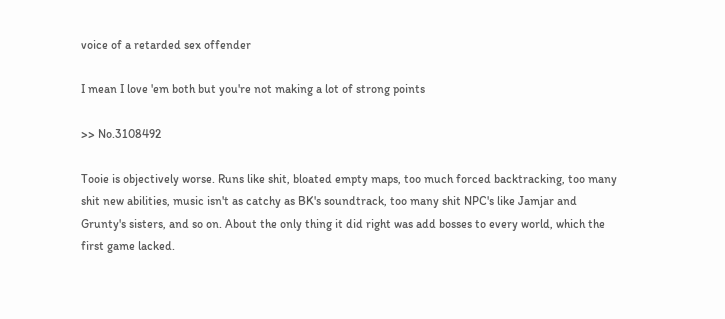voice of a retarded sex offender

I mean I love 'em both but you're not making a lot of strong points

>> No.3108492

Tooie is objectively worse. Runs like shit, bloated empty maps, too much forced backtracking, too many shit new abilities, music isn't as catchy as BK's soundtrack, too many shit NPC's like Jamjar and Grunty's sisters, and so on. About the only thing it did right was add bosses to every world, which the first game lacked.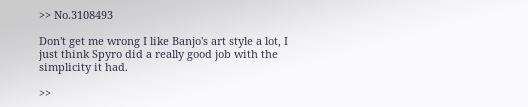>> No.3108493

Don't get me wrong I like Banjo's art style a lot, I just think Spyro did a really good job with the simplicity it had.

>>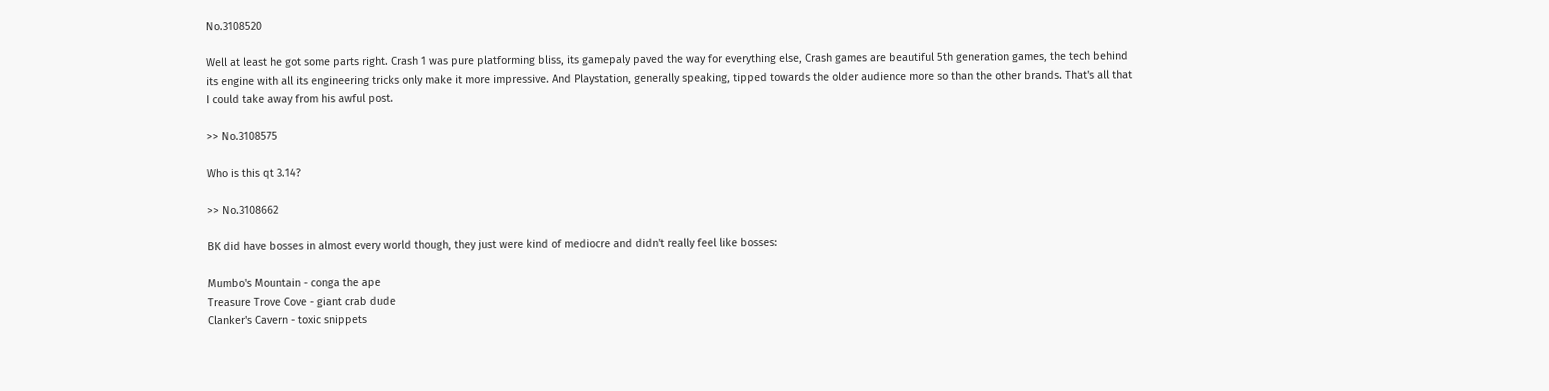No.3108520

Well at least he got some parts right. Crash 1 was pure platforming bliss, its gamepaly paved the way for everything else, Crash games are beautiful 5th generation games, the tech behind its engine with all its engineering tricks only make it more impressive. And Playstation, generally speaking, tipped towards the older audience more so than the other brands. That's all that I could take away from his awful post.

>> No.3108575

Who is this qt 3.14?

>> No.3108662

BK did have bosses in almost every world though, they just were kind of mediocre and didn't really feel like bosses:

Mumbo's Mountain - conga the ape
Treasure Trove Cove - giant crab dude
Clanker's Cavern - toxic snippets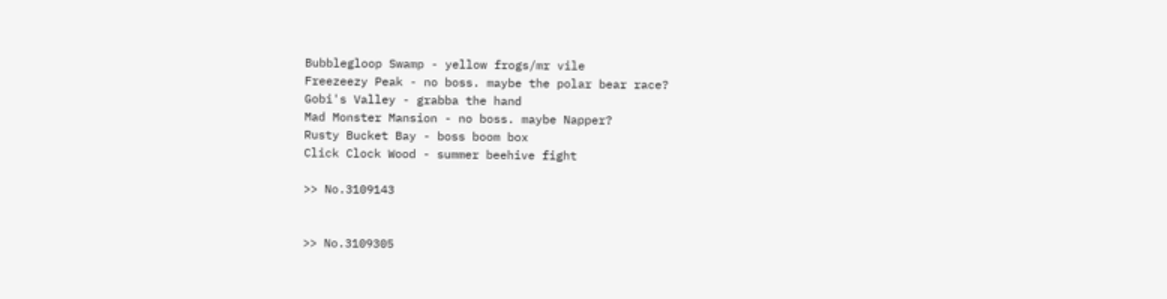Bubblegloop Swamp - yellow frogs/mr vile
Freezeezy Peak - no boss. maybe the polar bear race?
Gobi's Valley - grabba the hand
Mad Monster Mansion - no boss. maybe Napper?
Rusty Bucket Bay - boss boom box
Click Clock Wood - summer beehive fight

>> No.3109143


>> No.3109305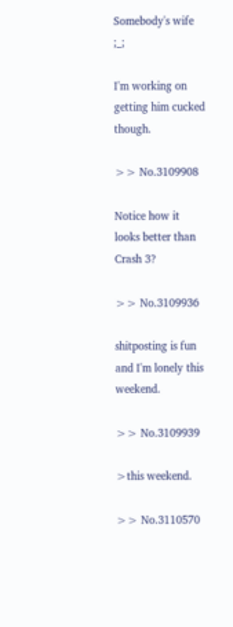Somebody's wife ;_;

I'm working on getting him cucked though.

>> No.3109908

Notice how it looks better than Crash 3?

>> No.3109936

shitposting is fun and I'm lonely this weekend.

>> No.3109939

>this weekend.

>> No.3110570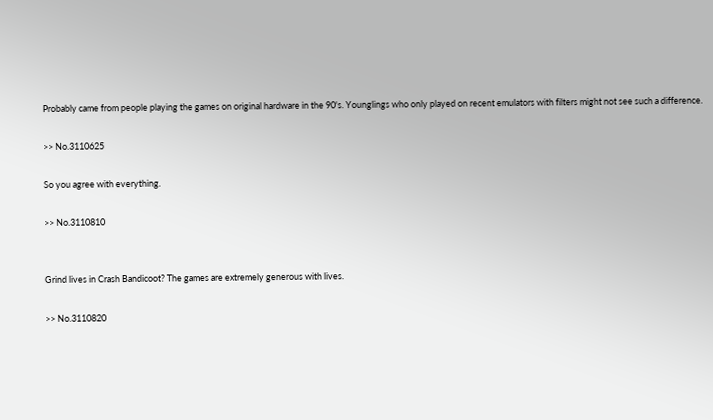Probably came from people playing the games on original hardware in the 90's. Younglings who only played on recent emulators with filters might not see such a difference.

>> No.3110625

So you agree with everything.

>> No.3110810


Grind lives in Crash Bandicoot? The games are extremely generous with lives.

>> No.3110820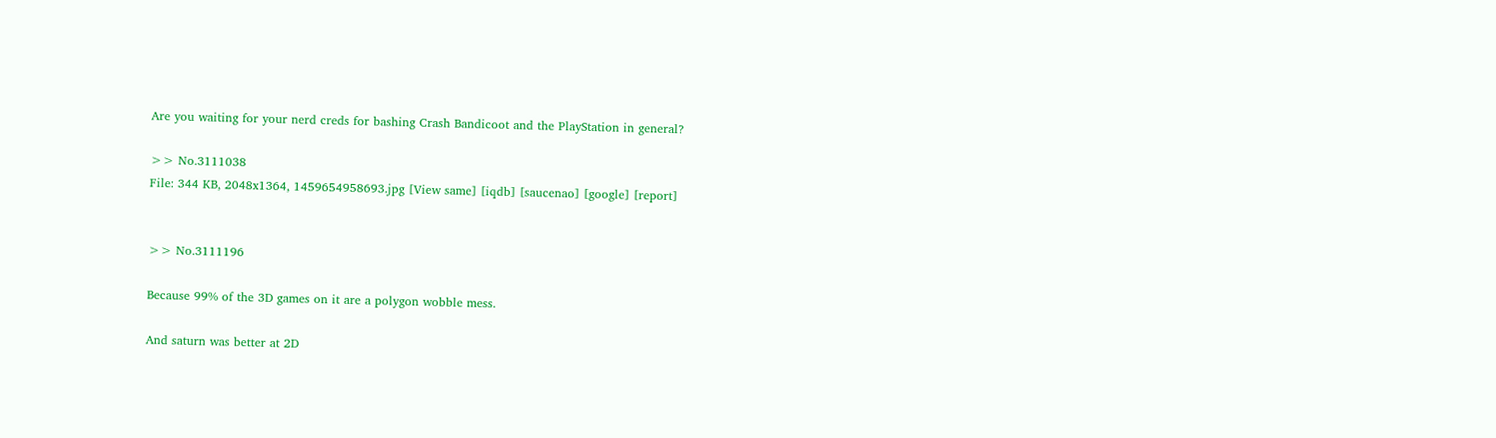Are you waiting for your nerd creds for bashing Crash Bandicoot and the PlayStation in general?

>> No.3111038
File: 344 KB, 2048x1364, 1459654958693.jpg [View same] [iqdb] [saucenao] [google] [report]


>> No.3111196

Because 99% of the 3D games on it are a polygon wobble mess.

And saturn was better at 2D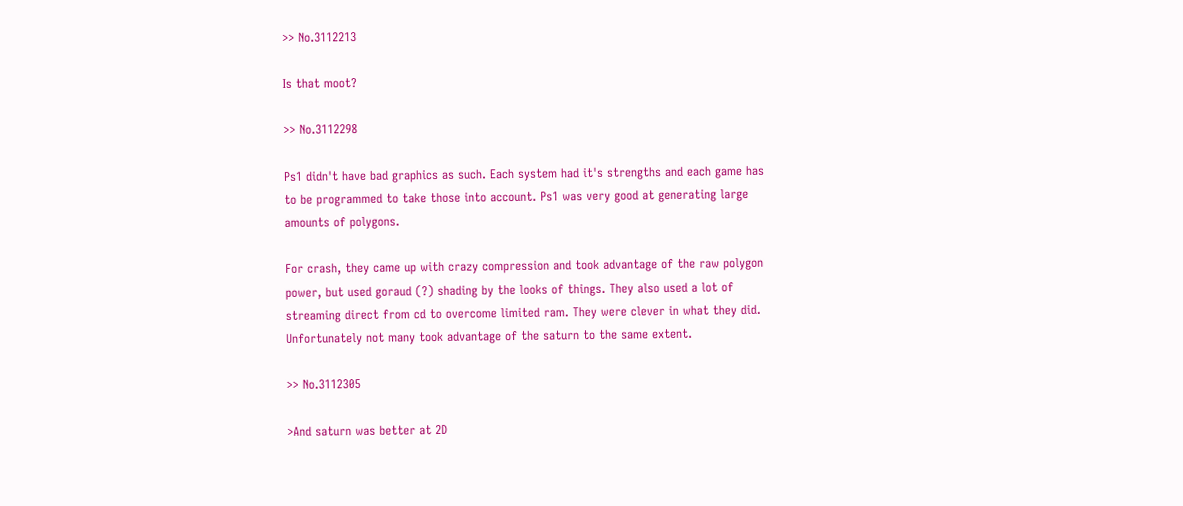>> No.3112213

Is that moot?

>> No.3112298

Ps1 didn't have bad graphics as such. Each system had it's strengths and each game has to be programmed to take those into account. Ps1 was very good at generating large amounts of polygons.

For crash, they came up with crazy compression and took advantage of the raw polygon power, but used goraud (?) shading by the looks of things. They also used a lot of streaming direct from cd to overcome limited ram. They were clever in what they did. Unfortunately not many took advantage of the saturn to the same extent.

>> No.3112305

>And saturn was better at 2D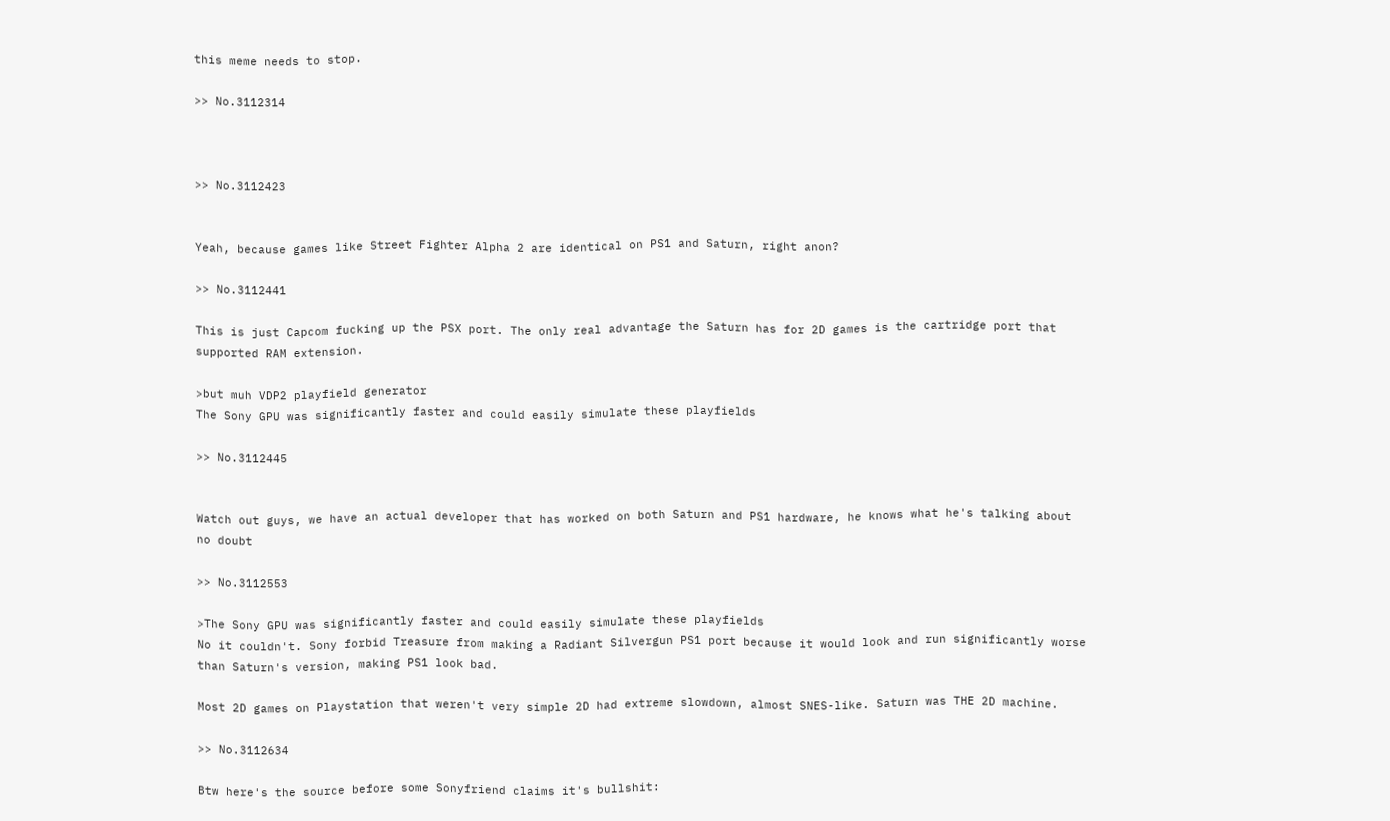this meme needs to stop.

>> No.3112314



>> No.3112423


Yeah, because games like Street Fighter Alpha 2 are identical on PS1 and Saturn, right anon?

>> No.3112441

This is just Capcom fucking up the PSX port. The only real advantage the Saturn has for 2D games is the cartridge port that supported RAM extension.

>but muh VDP2 playfield generator
The Sony GPU was significantly faster and could easily simulate these playfields

>> No.3112445


Watch out guys, we have an actual developer that has worked on both Saturn and PS1 hardware, he knows what he's talking about no doubt

>> No.3112553

>The Sony GPU was significantly faster and could easily simulate these playfields
No it couldn't. Sony forbid Treasure from making a Radiant Silvergun PS1 port because it would look and run significantly worse than Saturn's version, making PS1 look bad.

Most 2D games on Playstation that weren't very simple 2D had extreme slowdown, almost SNES-like. Saturn was THE 2D machine.

>> No.3112634

Btw here's the source before some Sonyfriend claims it's bullshit: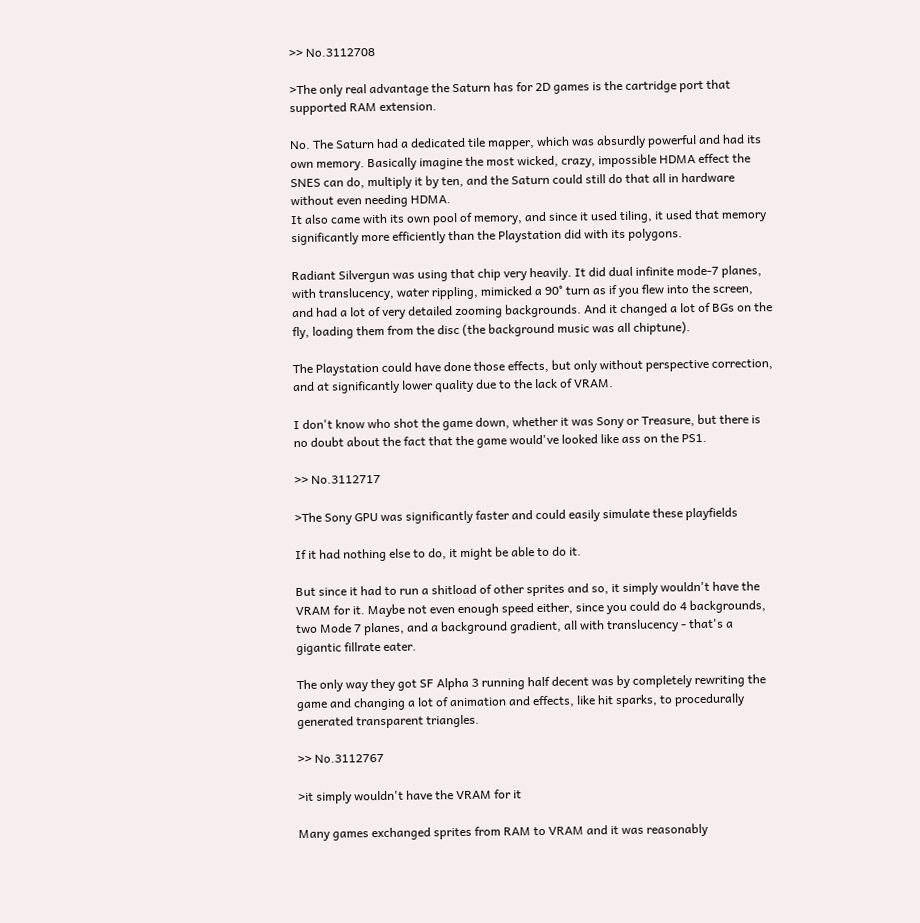>> No.3112708

>The only real advantage the Saturn has for 2D games is the cartridge port that supported RAM extension.

No. The Saturn had a dedicated tile mapper, which was absurdly powerful and had its own memory. Basically imagine the most wicked, crazy, impossible HDMA effect the SNES can do, multiply it by ten, and the Saturn could still do that all in hardware without even needing HDMA.
It also came with its own pool of memory, and since it used tiling, it used that memory significantly more efficiently than the Playstation did with its polygons.

Radiant Silvergun was using that chip very heavily. It did dual infinite mode-7 planes, with translucency, water rippling, mimicked a 90° turn as if you flew into the screen, and had a lot of very detailed zooming backgrounds. And it changed a lot of BGs on the fly, loading them from the disc (the background music was all chiptune).

The Playstation could have done those effects, but only without perspective correction, and at significantly lower quality due to the lack of VRAM.

I don't know who shot the game down, whether it was Sony or Treasure, but there is no doubt about the fact that the game would've looked like ass on the PS1.

>> No.3112717

>The Sony GPU was significantly faster and could easily simulate these playfields

If it had nothing else to do, it might be able to do it.

But since it had to run a shitload of other sprites and so, it simply wouldn't have the VRAM for it. Maybe not even enough speed either, since you could do 4 backgrounds, two Mode 7 planes, and a background gradient, all with translucency - that's a gigantic fillrate eater.

The only way they got SF Alpha 3 running half decent was by completely rewriting the game and changing a lot of animation and effects, like hit sparks, to procedurally generated transparent triangles.

>> No.3112767

>it simply wouldn't have the VRAM for it

Many games exchanged sprites from RAM to VRAM and it was reasonably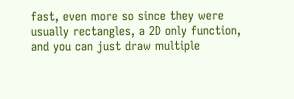fast, even more so since they were usually rectangles, a 2D only function, and you can just draw multiple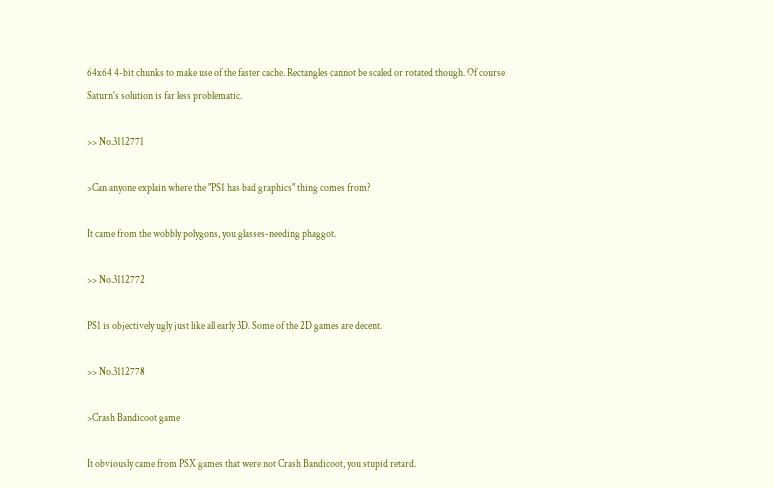64x64 4-bit chunks to make use of the faster cache. Rectangles cannot be scaled or rotated though. Of course Saturn's solution is far less problematic.

>> No.3112771

>Can anyone explain where the "PS1 has bad graphics" thing comes from?

It came from the wobbly polygons, you glasses-needing phaggot.

>> No.3112772

PS1 is objectively ugly just like all early 3D. Some of the 2D games are decent.

>> No.3112778

>Crash Bandicoot game

It obviously came from PSX games that were not Crash Bandicoot, you stupid retard.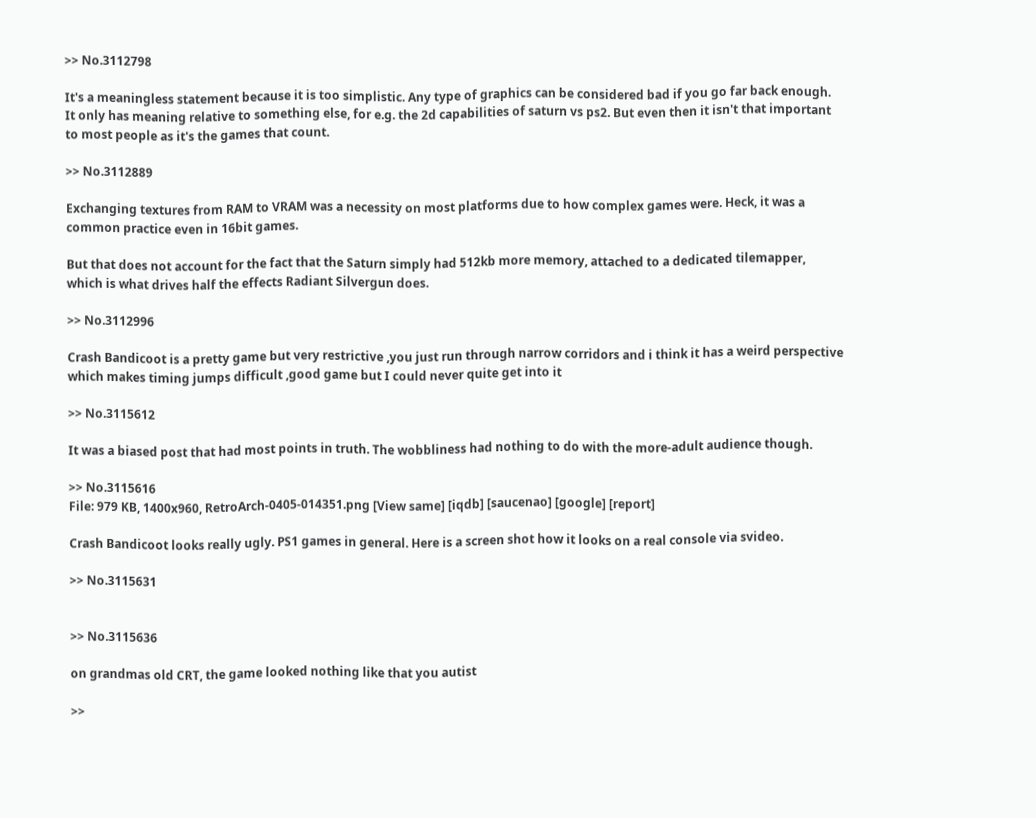>> No.3112798

It's a meaningless statement because it is too simplistic. Any type of graphics can be considered bad if you go far back enough. It only has meaning relative to something else, for e.g. the 2d capabilities of saturn vs ps2. But even then it isn't that important to most people as it's the games that count.

>> No.3112889

Exchanging textures from RAM to VRAM was a necessity on most platforms due to how complex games were. Heck, it was a common practice even in 16bit games.

But that does not account for the fact that the Saturn simply had 512kb more memory, attached to a dedicated tilemapper, which is what drives half the effects Radiant Silvergun does.

>> No.3112996

Crash Bandicoot is a pretty game but very restrictive ,you just run through narrow corridors and i think it has a weird perspective which makes timing jumps difficult ,good game but I could never quite get into it

>> No.3115612

It was a biased post that had most points in truth. The wobbliness had nothing to do with the more-adult audience though.

>> No.3115616
File: 979 KB, 1400x960, RetroArch-0405-014351.png [View same] [iqdb] [saucenao] [google] [report]

Crash Bandicoot looks really ugly. PS1 games in general. Here is a screen shot how it looks on a real console via svideo.

>> No.3115631


>> No.3115636

on grandmas old CRT, the game looked nothing like that you autist

>>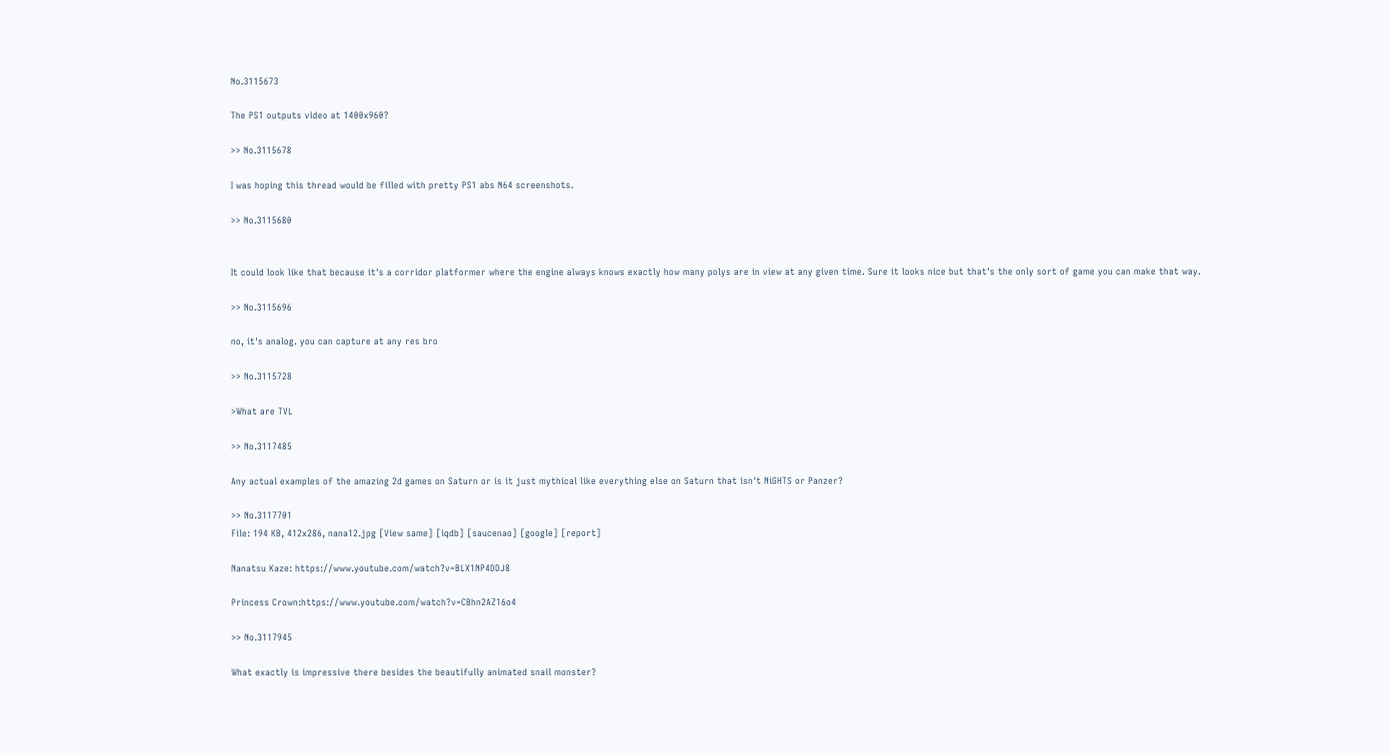No.3115673

The PS1 outputs video at 1400x960?

>> No.3115678

I was hoping this thread would be filled with pretty PS1 abs N64 screenshots.

>> No.3115680


It could look like that because it's a corridor platformer where the engine always knows exactly how many polys are in view at any given time. Sure it looks nice but that's the only sort of game you can make that way.

>> No.3115696

no, it's analog. you can capture at any res bro

>> No.3115728

>What are TVL

>> No.3117485

Any actual examples of the amazing 2d games on Saturn or is it just mythical like everything else on Saturn that isn't NiGHTS or Panzer?

>> No.3117701
File: 194 KB, 412x286, nana12.jpg [View same] [iqdb] [saucenao] [google] [report]

Nanatsu Kaze: https://www.youtube.com/watch?v=BLX1NP4DDJ8

Princess Crown:https://www.youtube.com/watch?v=CBhn2AZ16o4

>> No.3117945

What exactly is impressive there besides the beautifully animated snail monster?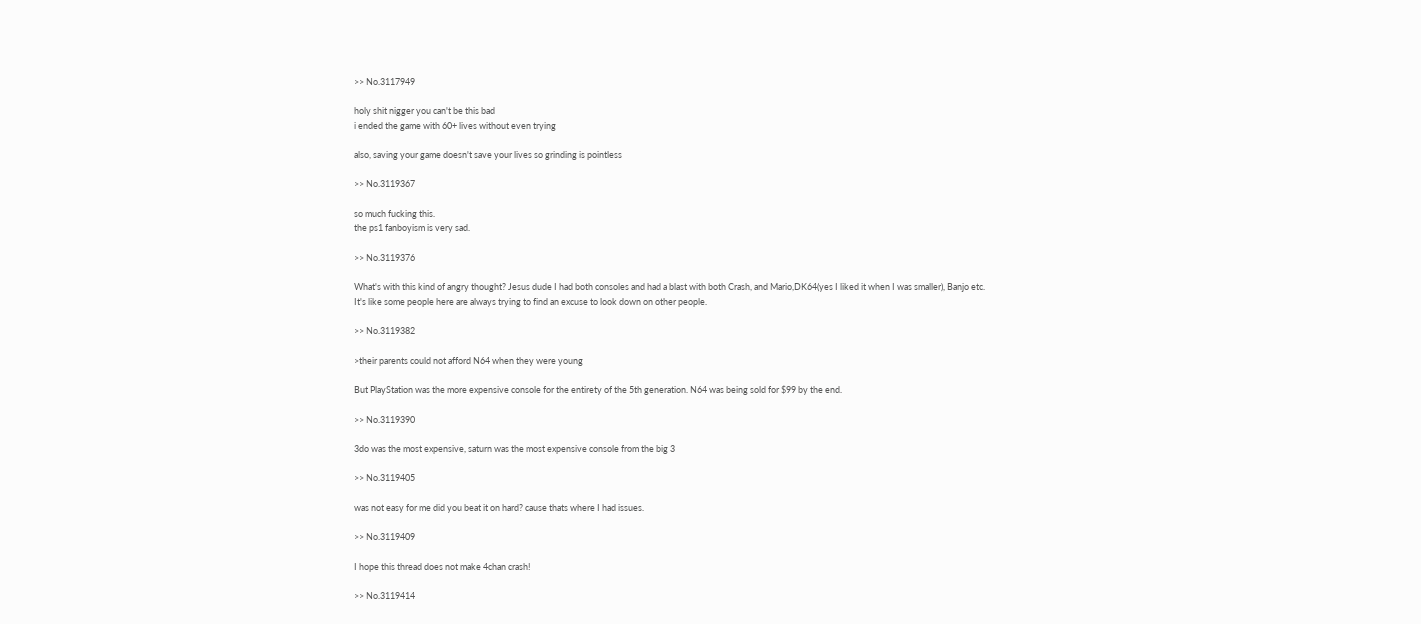>> No.3117949

holy shit nigger you can't be this bad
i ended the game with 60+ lives without even trying

also, saving your game doesn't save your lives so grinding is pointless

>> No.3119367

so much fucking this.
the ps1 fanboyism is very sad.

>> No.3119376

What's with this kind of angry thought? Jesus dude I had both consoles and had a blast with both Crash, and Mario,DK64(yes I liked it when I was smaller), Banjo etc.
It's like some people here are always trying to find an excuse to look down on other people.

>> No.3119382

>their parents could not afford N64 when they were young

But PlayStation was the more expensive console for the entirety of the 5th generation. N64 was being sold for $99 by the end.

>> No.3119390

3do was the most expensive, saturn was the most expensive console from the big 3

>> No.3119405

was not easy for me did you beat it on hard? cause thats where I had issues.

>> No.3119409

I hope this thread does not make 4chan crash!

>> No.3119414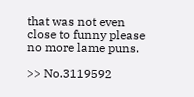that was not even close to funny please no more lame puns.

>> No.3119592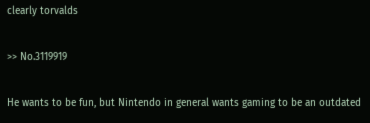clearly torvalds

>> No.3119919

He wants to be fun, but Nintendo in general wants gaming to be an outdated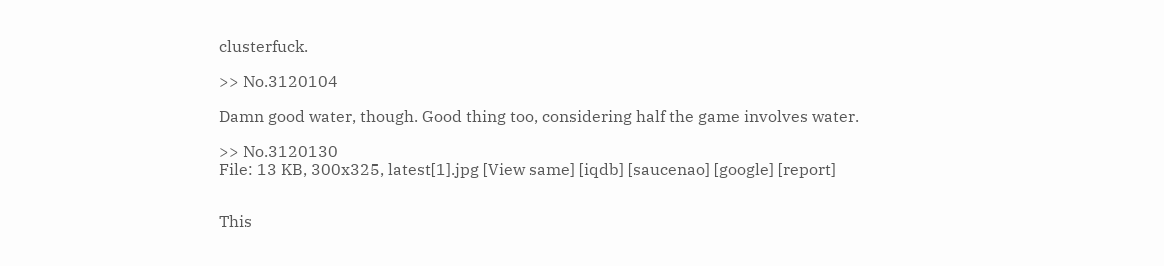clusterfuck.

>> No.3120104

Damn good water, though. Good thing too, considering half the game involves water.

>> No.3120130
File: 13 KB, 300x325, latest[1].jpg [View same] [iqdb] [saucenao] [google] [report]


This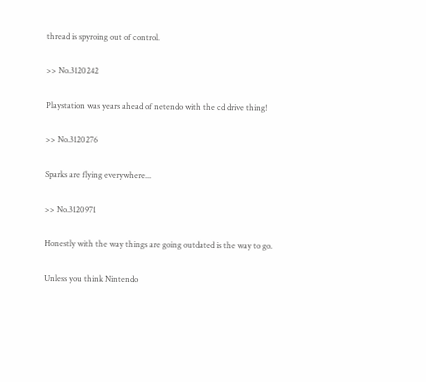thread is spyroing out of control.

>> No.3120242

Playstation was years ahead of netendo with the cd drive thing!

>> No.3120276

Sparks are flying everywhere...

>> No.3120971

Honestly with the way things are going outdated is the way to go.

Unless you think Nintendo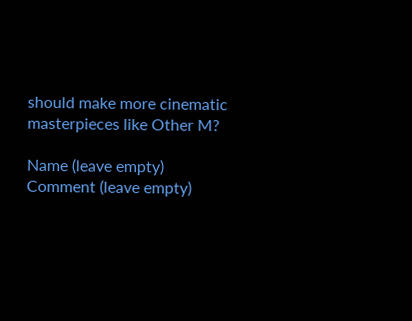should make more cinematic masterpieces like Other M?

Name (leave empty)
Comment (leave empty)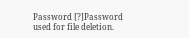Password [?]Password used for file deletion.